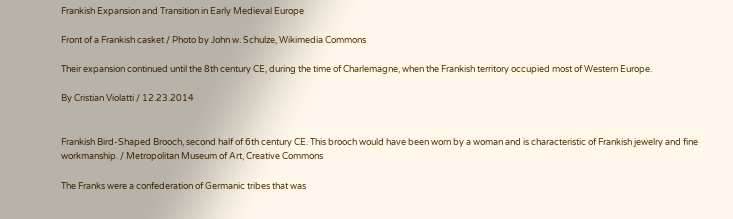Frankish Expansion and Transition in Early Medieval Europe

Front of a Frankish casket / Photo by John w. Schulze, Wikimedia Commons

Their expansion continued until the 8th century CE, during the time of Charlemagne, when the Frankish territory occupied most of Western Europe.

By Cristian Violatti / 12.23.2014


Frankish Bird-Shaped Brooch, second half of 6th century CE. This brooch would have been worn by a woman and is characteristic of Frankish jewelry and fine workmanship. / Metropolitan Museum of Art, Creative Commons

The Franks were a confederation of Germanic tribes that was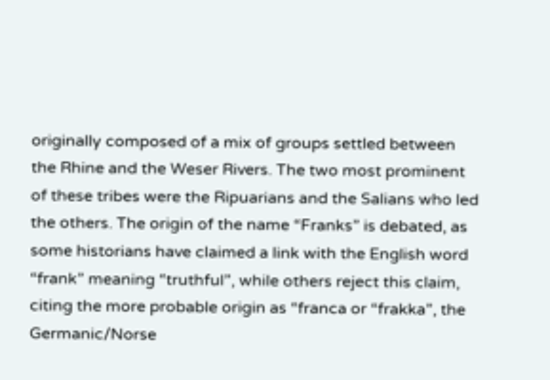originally composed of a mix of groups settled between the Rhine and the Weser Rivers. The two most prominent of these tribes were the Ripuarians and the Salians who led the others. The origin of the name “Franks” is debated, as some historians have claimed a link with the English word “frank” meaning “truthful”, while others reject this claim, citing the more probable origin as “franca or “frakka”, the Germanic/Norse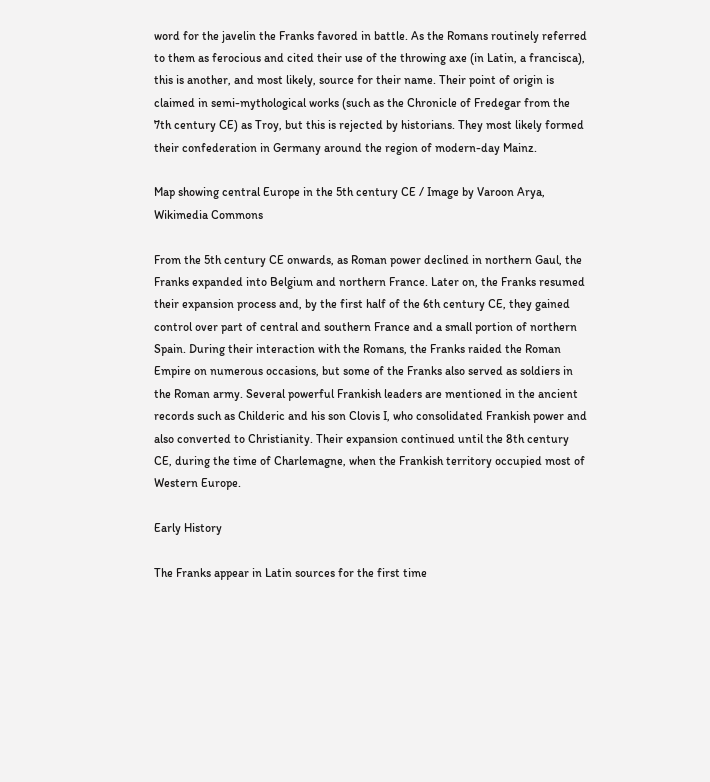word for the javelin the Franks favored in battle. As the Romans routinely referred to them as ferocious and cited their use of the throwing axe (in Latin, a francisca), this is another, and most likely, source for their name. Their point of origin is claimed in semi-mythological works (such as the Chronicle of Fredegar from the 7th century CE) as Troy, but this is rejected by historians. They most likely formed their confederation in Germany around the region of modern-day Mainz.

Map showing central Europe in the 5th century CE / Image by Varoon Arya, Wikimedia Commons

From the 5th century CE onwards, as Roman power declined in northern Gaul, the Franks expanded into Belgium and northern France. Later on, the Franks resumed their expansion process and, by the first half of the 6th century CE, they gained control over part of central and southern France and a small portion of northern Spain. During their interaction with the Romans, the Franks raided the Roman Empire on numerous occasions, but some of the Franks also served as soldiers in the Roman army. Several powerful Frankish leaders are mentioned in the ancient records such as Childeric and his son Clovis I, who consolidated Frankish power and also converted to Christianity. Their expansion continued until the 8th century CE, during the time of Charlemagne, when the Frankish territory occupied most of Western Europe.

Early History

The Franks appear in Latin sources for the first time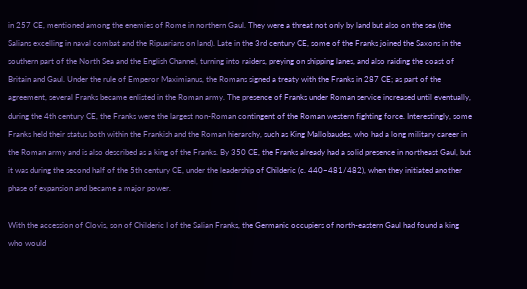in 257 CE, mentioned among the enemies of Rome in northern Gaul. They were a threat not only by land but also on the sea (the Salians excelling in naval combat and the Ripuarians on land). Late in the 3rd century CE, some of the Franks joined the Saxons in the southern part of the North Sea and the English Channel, turning into raiders, preying on shipping lanes, and also raiding the coast of Britain and Gaul. Under the rule of Emperor Maximianus, the Romans signed a treaty with the Franks in 287 CE; as part of the agreement, several Franks became enlisted in the Roman army. The presence of Franks under Roman service increased until eventually, during the 4th century CE, the Franks were the largest non-Roman contingent of the Roman western fighting force. Interestingly, some Franks held their status both within the Frankish and the Roman hierarchy, such as King Mallobaudes, who had a long military career in the Roman army and is also described as a king of the Franks. By 350 CE, the Franks already had a solid presence in northeast Gaul, but it was during the second half of the 5th century CE, under the leadership of Childeric (c. 440–481/482), when they initiated another phase of expansion and became a major power.

With the accession of Clovis, son of Childeric I of the Salian Franks, the Germanic occupiers of north-eastern Gaul had found a king who would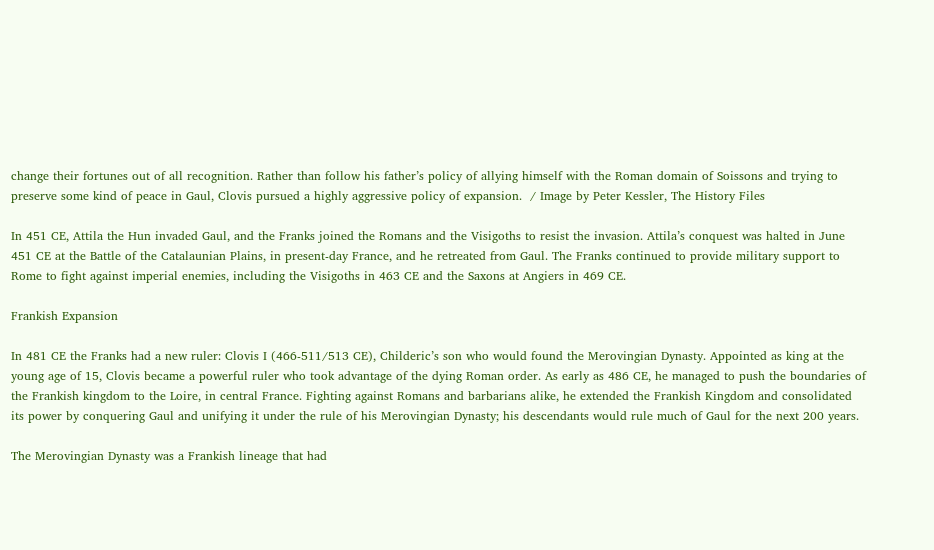change their fortunes out of all recognition. Rather than follow his father’s policy of allying himself with the Roman domain of Soissons and trying to preserve some kind of peace in Gaul, Clovis pursued a highly aggressive policy of expansion.  / Image by Peter Kessler, The History Files

In 451 CE, Attila the Hun invaded Gaul, and the Franks joined the Romans and the Visigoths to resist the invasion. Attila’s conquest was halted in June 451 CE at the Battle of the Catalaunian Plains, in present-day France, and he retreated from Gaul. The Franks continued to provide military support to Rome to fight against imperial enemies, including the Visigoths in 463 CE and the Saxons at Angiers in 469 CE.

Frankish Expansion

In 481 CE the Franks had a new ruler: Clovis I (466-511/513 CE), Childeric’s son who would found the Merovingian Dynasty. Appointed as king at the young age of 15, Clovis became a powerful ruler who took advantage of the dying Roman order. As early as 486 CE, he managed to push the boundaries of the Frankish kingdom to the Loire, in central France. Fighting against Romans and barbarians alike, he extended the Frankish Kingdom and consolidated its power by conquering Gaul and unifying it under the rule of his Merovingian Dynasty; his descendants would rule much of Gaul for the next 200 years.

The Merovingian Dynasty was a Frankish lineage that had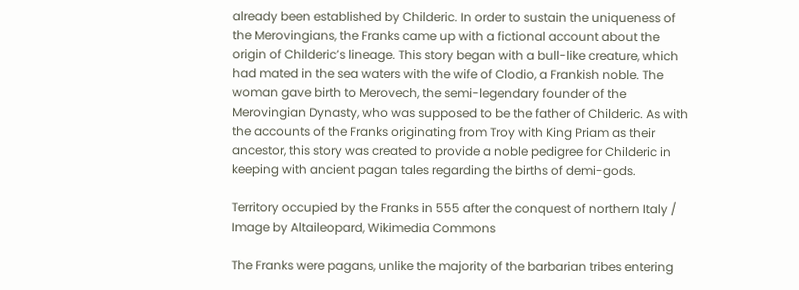already been established by Childeric. In order to sustain the uniqueness of the Merovingians, the Franks came up with a fictional account about the origin of Childeric’s lineage. This story began with a bull-like creature, which had mated in the sea waters with the wife of Clodio, a Frankish noble. The woman gave birth to Merovech, the semi-legendary founder of the Merovingian Dynasty, who was supposed to be the father of Childeric. As with the accounts of the Franks originating from Troy with King Priam as their ancestor, this story was created to provide a noble pedigree for Childeric in keeping with ancient pagan tales regarding the births of demi-gods.

Territory occupied by the Franks in 555 after the conquest of northern Italy / Image by Altaileopard, Wikimedia Commons

The Franks were pagans, unlike the majority of the barbarian tribes entering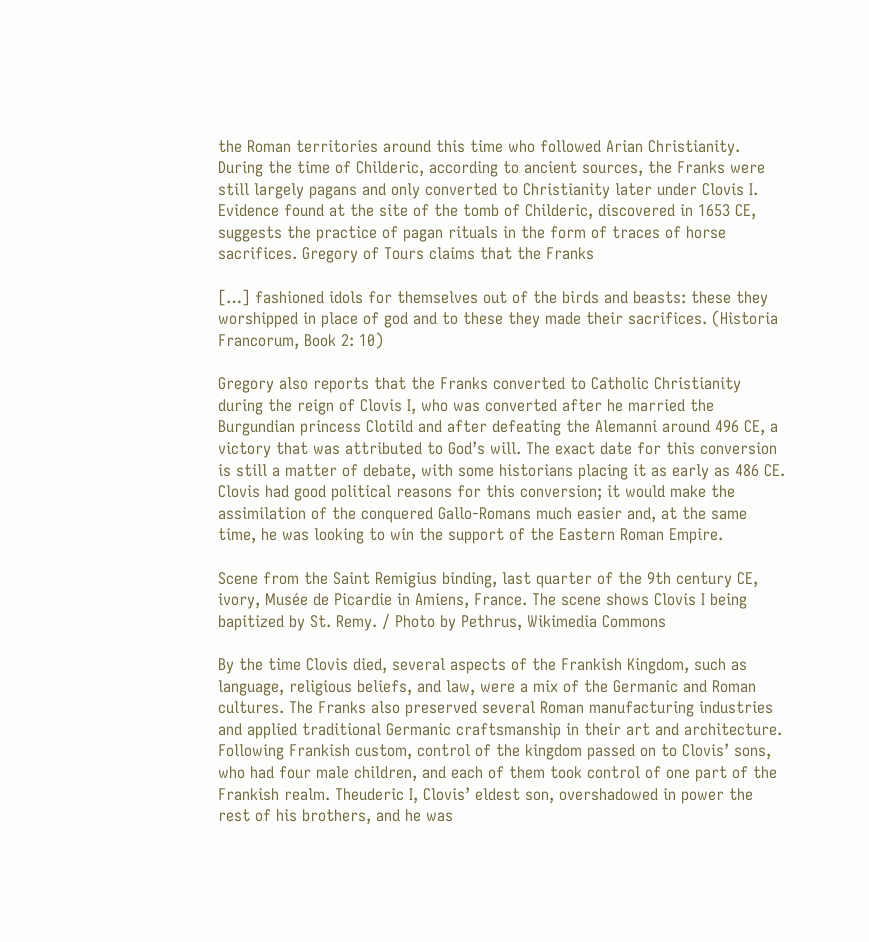the Roman territories around this time who followed Arian Christianity. During the time of Childeric, according to ancient sources, the Franks were still largely pagans and only converted to Christianity later under Clovis I. Evidence found at the site of the tomb of Childeric, discovered in 1653 CE, suggests the practice of pagan rituals in the form of traces of horse sacrifices. Gregory of Tours claims that the Franks

[…] fashioned idols for themselves out of the birds and beasts: these they worshipped in place of god and to these they made their sacrifices. (Historia Francorum, Book 2: 10)

Gregory also reports that the Franks converted to Catholic Christianity during the reign of Clovis I, who was converted after he married the Burgundian princess Clotild and after defeating the Alemanni around 496 CE, a victory that was attributed to God’s will. The exact date for this conversion is still a matter of debate, with some historians placing it as early as 486 CE. Clovis had good political reasons for this conversion; it would make the assimilation of the conquered Gallo-Romans much easier and, at the same time, he was looking to win the support of the Eastern Roman Empire.

Scene from the Saint Remigius binding, last quarter of the 9th century CE, ivory, Musée de Picardie in Amiens, France. The scene shows Clovis I being bapitized by St. Remy. / Photo by Pethrus, Wikimedia Commons

By the time Clovis died, several aspects of the Frankish Kingdom, such as language, religious beliefs, and law, were a mix of the Germanic and Roman cultures. The Franks also preserved several Roman manufacturing industries and applied traditional Germanic craftsmanship in their art and architecture. Following Frankish custom, control of the kingdom passed on to Clovis’ sons, who had four male children, and each of them took control of one part of the Frankish realm. Theuderic I, Clovis’ eldest son, overshadowed in power the rest of his brothers, and he was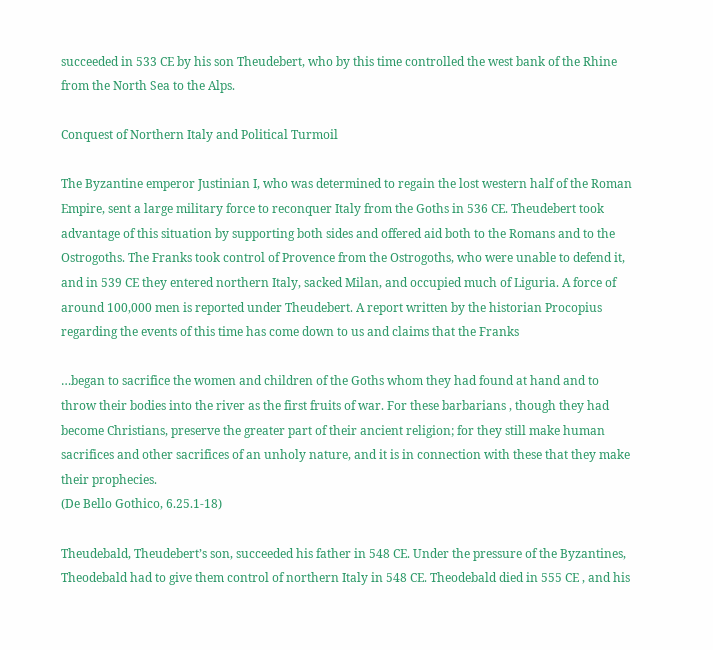succeeded in 533 CE by his son Theudebert, who by this time controlled the west bank of the Rhine from the North Sea to the Alps.

Conquest of Northern Italy and Political Turmoil

The Byzantine emperor Justinian I, who was determined to regain the lost western half of the Roman Empire, sent a large military force to reconquer Italy from the Goths in 536 CE. Theudebert took advantage of this situation by supporting both sides and offered aid both to the Romans and to the Ostrogoths. The Franks took control of Provence from the Ostrogoths, who were unable to defend it, and in 539 CE they entered northern Italy, sacked Milan, and occupied much of Liguria. A force of around 100,000 men is reported under Theudebert. A report written by the historian Procopius regarding the events of this time has come down to us and claims that the Franks

…began to sacrifice the women and children of the Goths whom they had found at hand and to throw their bodies into the river as the first fruits of war. For these barbarians , though they had become Christians, preserve the greater part of their ancient religion; for they still make human sacrifices and other sacrifices of an unholy nature, and it is in connection with these that they make their prophecies.
(De Bello Gothico, 6.25.1-18)

Theudebald, Theudebert’s son, succeeded his father in 548 CE. Under the pressure of the Byzantines, Theodebald had to give them control of northern Italy in 548 CE. Theodebald died in 555 CE , and his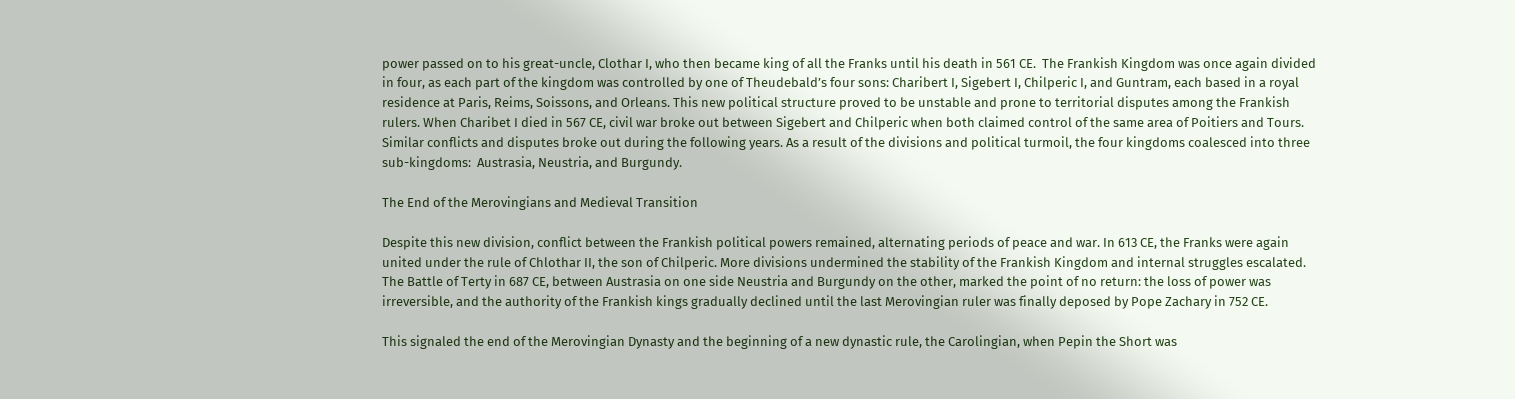power passed on to his great-uncle, Clothar I, who then became king of all the Franks until his death in 561 CE.  The Frankish Kingdom was once again divided in four, as each part of the kingdom was controlled by one of Theudebald’s four sons: Charibert I, Sigebert I, Chilperic I, and Guntram, each based in a royal residence at Paris, Reims, Soissons, and Orleans. This new political structure proved to be unstable and prone to territorial disputes among the Frankish rulers. When Charibet I died in 567 CE, civil war broke out between Sigebert and Chilperic when both claimed control of the same area of Poitiers and Tours. Similar conflicts and disputes broke out during the following years. As a result of the divisions and political turmoil, the four kingdoms coalesced into three sub-kingdoms:  Austrasia, Neustria, and Burgundy.

The End of the Merovingians and Medieval Transition

Despite this new division, conflict between the Frankish political powers remained, alternating periods of peace and war. In 613 CE, the Franks were again united under the rule of Chlothar II, the son of Chilperic. More divisions undermined the stability of the Frankish Kingdom and internal struggles escalated. The Battle of Terty in 687 CE, between Austrasia on one side Neustria and Burgundy on the other, marked the point of no return: the loss of power was irreversible, and the authority of the Frankish kings gradually declined until the last Merovingian ruler was finally deposed by Pope Zachary in 752 CE.

This signaled the end of the Merovingian Dynasty and the beginning of a new dynastic rule, the Carolingian, when Pepin the Short was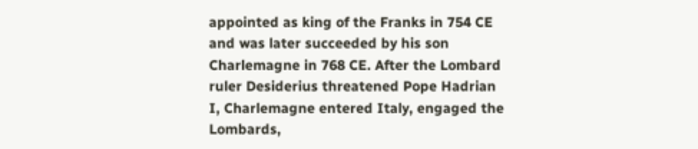appointed as king of the Franks in 754 CE and was later succeeded by his son Charlemagne in 768 CE. After the Lombard ruler Desiderius threatened Pope Hadrian I, Charlemagne entered Italy, engaged the Lombards,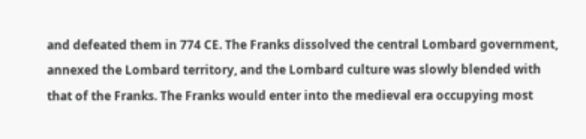and defeated them in 774 CE. The Franks dissolved the central Lombard government, annexed the Lombard territory, and the Lombard culture was slowly blended with that of the Franks. The Franks would enter into the medieval era occupying most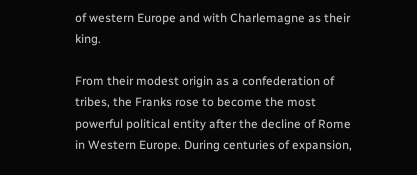of western Europe and with Charlemagne as their king.

From their modest origin as a confederation of tribes, the Franks rose to become the most powerful political entity after the decline of Rome in Western Europe. During centuries of expansion,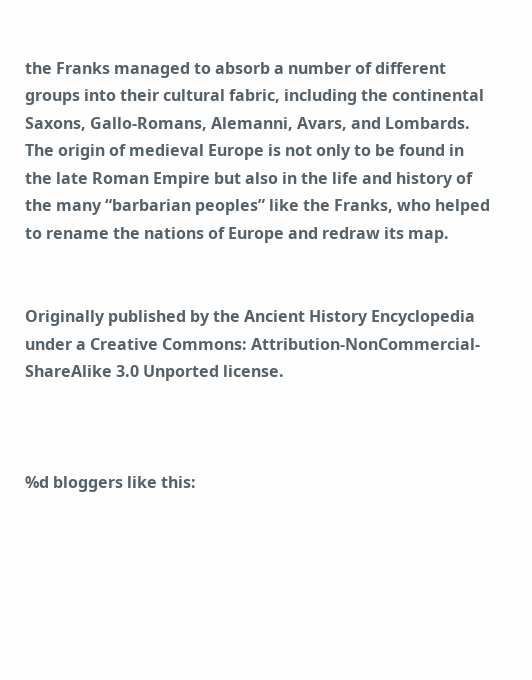the Franks managed to absorb a number of different groups into their cultural fabric, including the continental Saxons, Gallo-Romans, Alemanni, Avars, and Lombards. The origin of medieval Europe is not only to be found in the late Roman Empire but also in the life and history of the many “barbarian peoples” like the Franks, who helped to rename the nations of Europe and redraw its map.


Originally published by the Ancient History Encyclopedia under a Creative Commons: Attribution-NonCommercial-ShareAlike 3.0 Unported license.



%d bloggers like this: